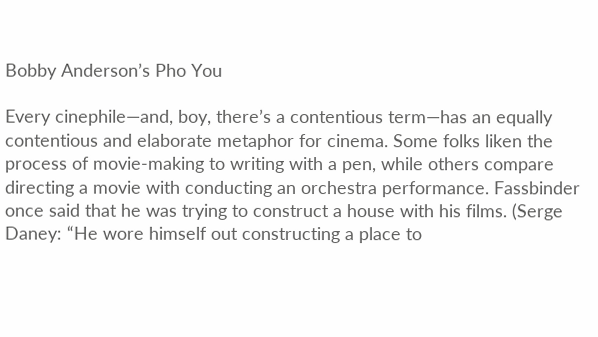Bobby Anderson’s Pho You

Every cinephile—and, boy, there’s a contentious term—has an equally contentious and elaborate metaphor for cinema. Some folks liken the process of movie-making to writing with a pen, while others compare directing a movie with conducting an orchestra performance. Fassbinder once said that he was trying to construct a house with his films. (Serge Daney: “He wore himself out constructing a place to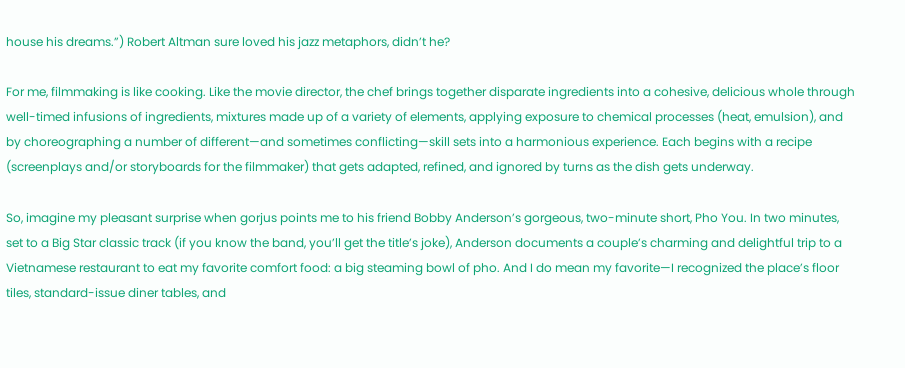house his dreams.”) Robert Altman sure loved his jazz metaphors, didn’t he?

For me, filmmaking is like cooking. Like the movie director, the chef brings together disparate ingredients into a cohesive, delicious whole through well-timed infusions of ingredients, mixtures made up of a variety of elements, applying exposure to chemical processes (heat, emulsion), and by choreographing a number of different—and sometimes conflicting—skill sets into a harmonious experience. Each begins with a recipe (screenplays and/or storyboards for the filmmaker) that gets adapted, refined, and ignored by turns as the dish gets underway.

So, imagine my pleasant surprise when gorjus points me to his friend Bobby Anderson’s gorgeous, two-minute short, Pho You. In two minutes, set to a Big Star classic track (if you know the band, you’ll get the title’s joke), Anderson documents a couple’s charming and delightful trip to a Vietnamese restaurant to eat my favorite comfort food: a big steaming bowl of pho. And I do mean my favorite—I recognized the place’s floor tiles, standard-issue diner tables, and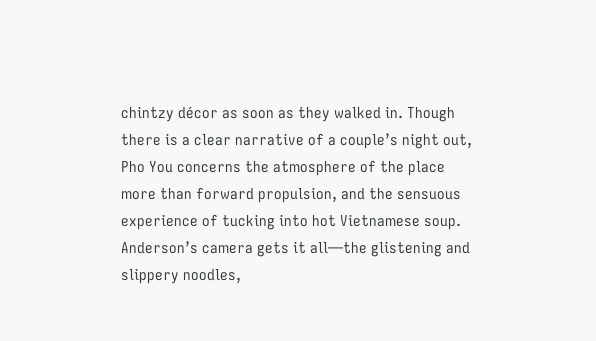chintzy décor as soon as they walked in. Though there is a clear narrative of a couple’s night out, Pho You concerns the atmosphere of the place more than forward propulsion, and the sensuous experience of tucking into hot Vietnamese soup. Anderson’s camera gets it all—the glistening and slippery noodles,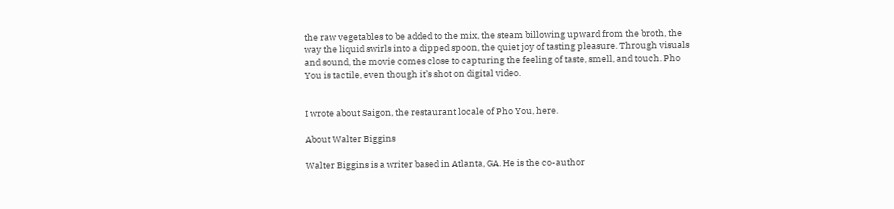the raw vegetables to be added to the mix, the steam billowing upward from the broth, the way the liquid swirls into a dipped spoon, the quiet joy of tasting pleasure. Through visuals and sound, the movie comes close to capturing the feeling of taste, smell, and touch. Pho You is tactile, even though it’s shot on digital video.


I wrote about Saigon, the restaurant locale of Pho You, here.

About Walter Biggins

Walter Biggins is a writer based in Atlanta, GA. He is the co-author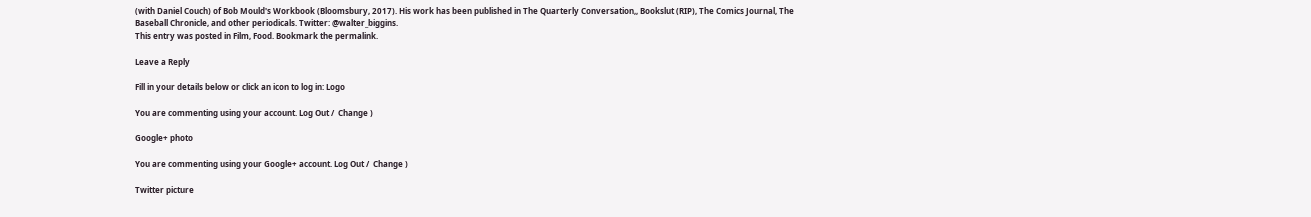(with Daniel Couch) of Bob Mould's Workbook (Bloomsbury, 2017). His work has been published in The Quarterly Conversation,, Bookslut (RIP), The Comics Journal, The Baseball Chronicle, and other periodicals. Twitter: @walter_biggins.
This entry was posted in Film, Food. Bookmark the permalink.

Leave a Reply

Fill in your details below or click an icon to log in: Logo

You are commenting using your account. Log Out /  Change )

Google+ photo

You are commenting using your Google+ account. Log Out /  Change )

Twitter picture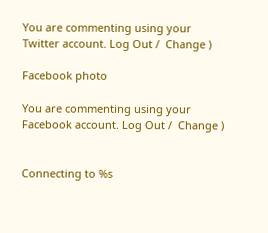You are commenting using your Twitter account. Log Out /  Change )

Facebook photo

You are commenting using your Facebook account. Log Out /  Change )


Connecting to %s